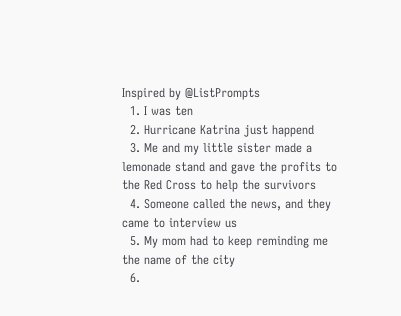Inspired by @ListPrompts
  1. I was ten
  2. Hurricane Katrina just happend
  3. Me and my little sister made a lemonade stand and gave the profits to the Red Cross to help the survivors
  4. Someone called the news, and they came to interview us
  5. My mom had to keep reminding me the name of the city
  6.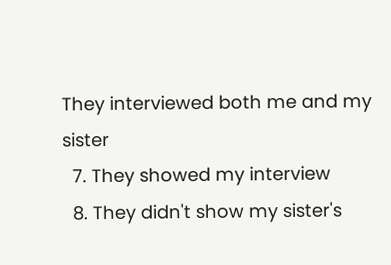They interviewed both me and my sister
  7. They showed my interview
  8. They didn't show my sister's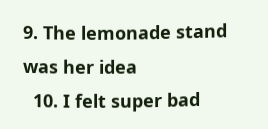9. The lemonade stand was her idea
  10. I felt super bad